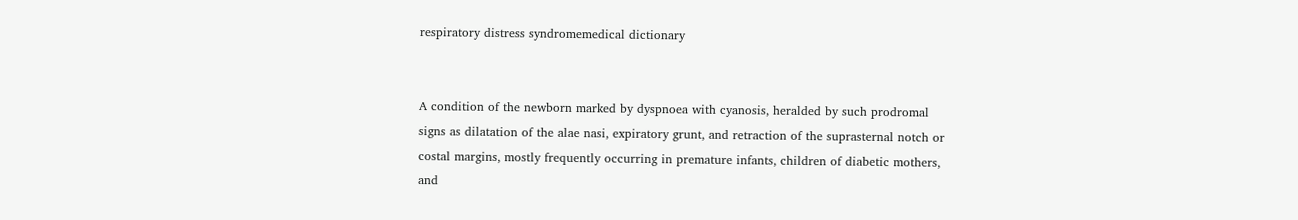respiratory distress syndromemedical dictionary


A condition of the newborn marked by dyspnoea with cyanosis, heralded by such prodromal signs as dilatation of the alae nasi, expiratory grunt, and retraction of the suprasternal notch or costal margins, mostly frequently occurring in premature infants, children of diabetic mothers, and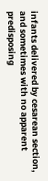infants delivered by cesarean section, and sometimes with no apparent predisposing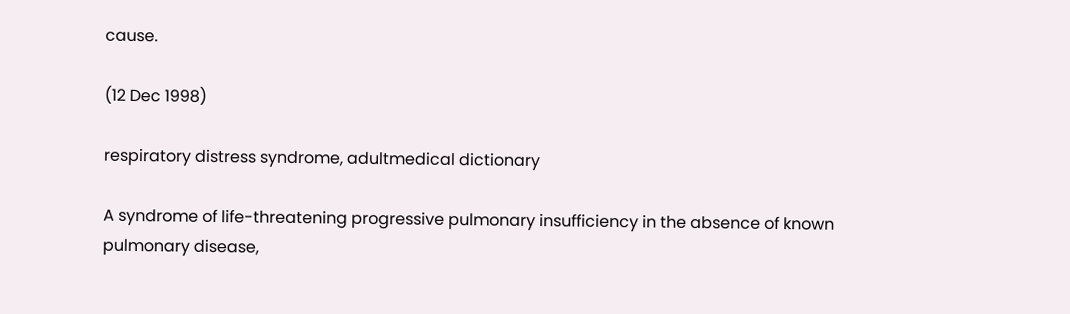cause.

(12 Dec 1998)

respiratory distress syndrome, adultmedical dictionary

A syndrome of life-threatening progressive pulmonary insufficiency in the absence of known pulmonary disease,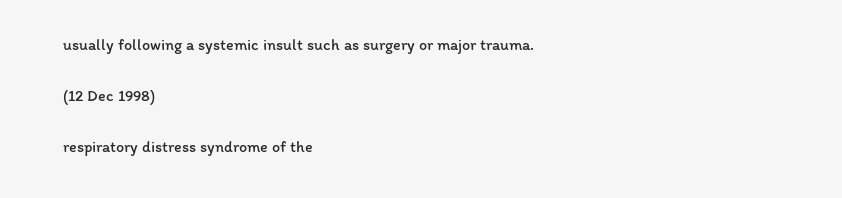usually following a systemic insult such as surgery or major trauma.

(12 Dec 1998)

respiratory distress syndrome of the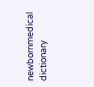newbornmedical dictionary